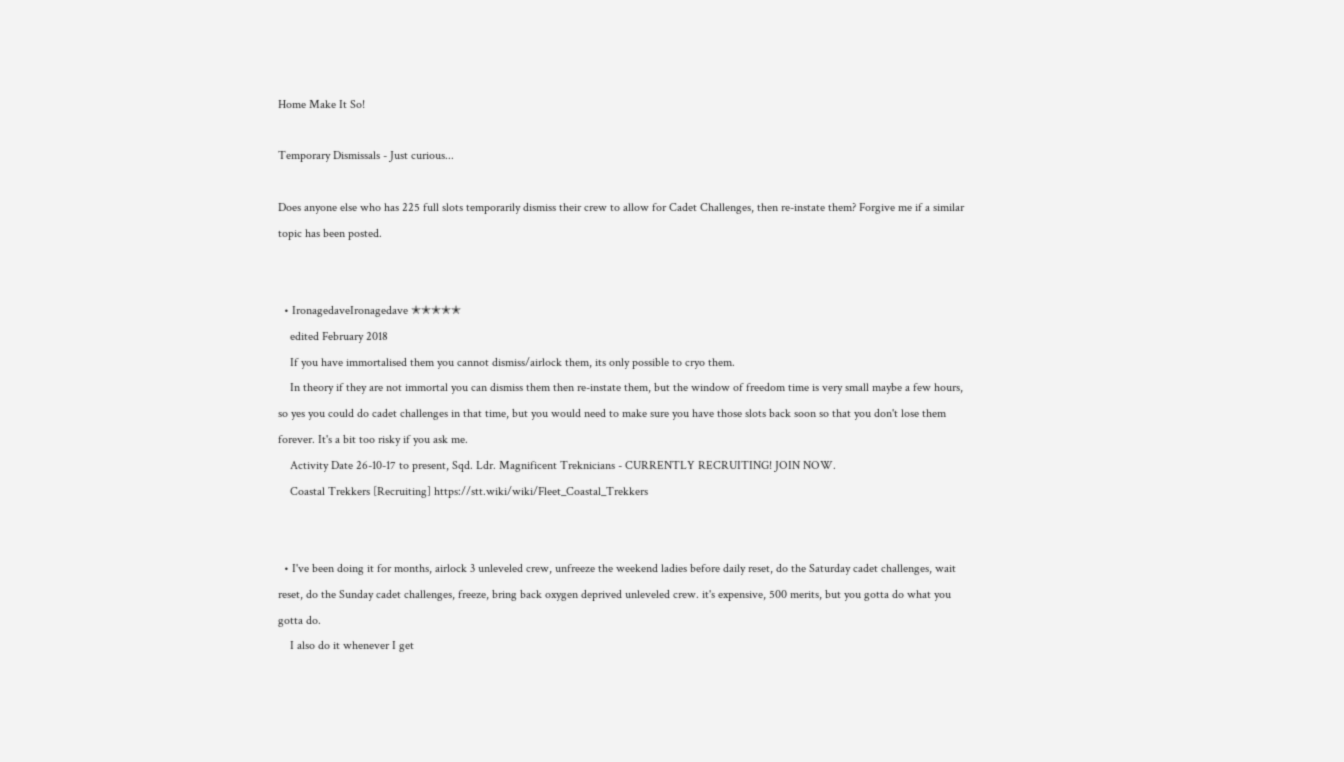Home Make It So!

Temporary Dismissals - Just curious...

Does anyone else who has 225 full slots temporarily dismiss their crew to allow for Cadet Challenges, then re-instate them? Forgive me if a similar topic has been posted.


  • IronagedaveIronagedave ✭✭✭✭✭
    edited February 2018
    If you have immortalised them you cannot dismiss/airlock them, its only possible to cryo them.
    In theory if they are not immortal you can dismiss them then re-instate them, but the window of freedom time is very small maybe a few hours, so yes you could do cadet challenges in that time, but you would need to make sure you have those slots back soon so that you don't lose them forever. It's a bit too risky if you ask me.
    Activity Date 26-10-17 to present, Sqd. Ldr. Magnificent Treknicians - CURRENTLY RECRUITING! JOIN NOW.
    Coastal Trekkers [Recruiting] https://stt.wiki/wiki/Fleet_Coastal_Trekkers


  • I've been doing it for months, airlock 3 unleveled crew, unfreeze the weekend ladies before daily reset, do the Saturday cadet challenges, wait reset, do the Sunday cadet challenges, freeze, bring back oxygen deprived unleveled crew. it's expensive, 500 merits, but you gotta do what you gotta do.
    I also do it whenever I get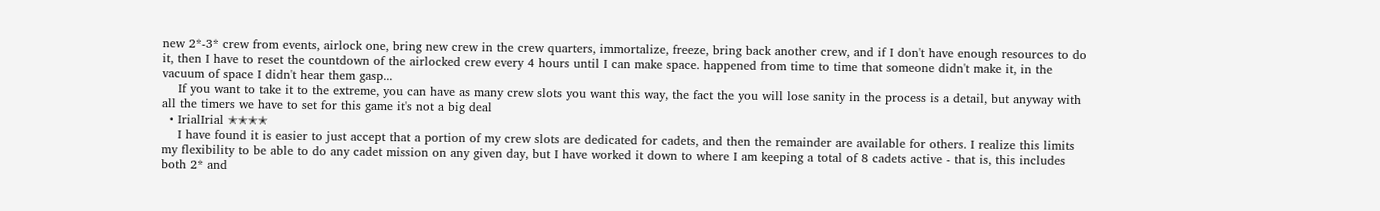new 2*-3* crew from events, airlock one, bring new crew in the crew quarters, immortalize, freeze, bring back another crew, and if I don't have enough resources to do it, then I have to reset the countdown of the airlocked crew every 4 hours until I can make space. happened from time to time that someone didn't make it, in the vacuum of space I didn't hear them gasp...
    If you want to take it to the extreme, you can have as many crew slots you want this way, the fact the you will lose sanity in the process is a detail, but anyway with all the timers we have to set for this game it's not a big deal
  • IrialIrial ✭✭✭✭
    I have found it is easier to just accept that a portion of my crew slots are dedicated for cadets, and then the remainder are available for others. I realize this limits my flexibility to be able to do any cadet mission on any given day, but I have worked it down to where I am keeping a total of 8 cadets active - that is, this includes both 2* and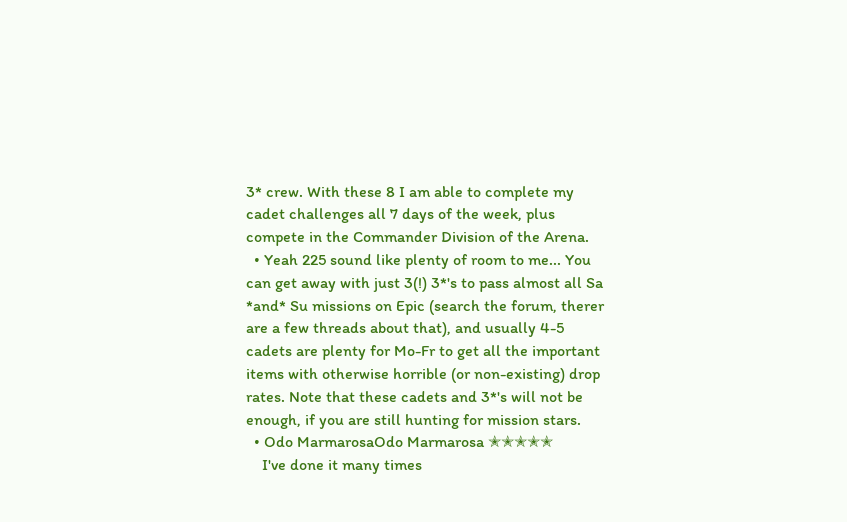3* crew. With these 8 I am able to complete my cadet challenges all 7 days of the week, plus compete in the Commander Division of the Arena.
  • Yeah 225 sound like plenty of room to me... You can get away with just 3(!) 3*'s to pass almost all Sa *and* Su missions on Epic (search the forum, therer are a few threads about that), and usually 4-5 cadets are plenty for Mo-Fr to get all the important items with otherwise horrible (or non-existing) drop rates. Note that these cadets and 3*'s will not be enough, if you are still hunting for mission stars.
  • Odo MarmarosaOdo Marmarosa ✭✭✭✭✭
    I've done it many times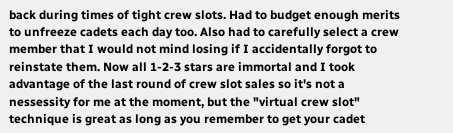back during times of tight crew slots. Had to budget enough merits to unfreeze cadets each day too. Also had to carefully select a crew member that I would not mind losing if I accidentally forgot to reinstate them. Now all 1-2-3 stars are immortal and I took advantage of the last round of crew slot sales so it's not a nessessity for me at the moment, but the "virtual crew slot" technique is great as long as you remember to get your cadet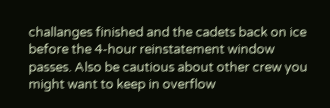challanges finished and the cadets back on ice before the 4-hour reinstatement window passes. Also be cautious about other crew you might want to keep in overflow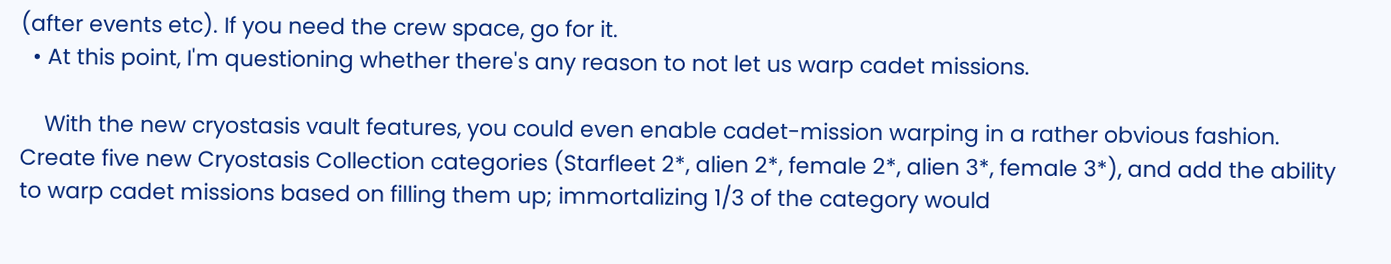(after events etc). If you need the crew space, go for it.
  • At this point, I'm questioning whether there's any reason to not let us warp cadet missions.

    With the new cryostasis vault features, you could even enable cadet-mission warping in a rather obvious fashion. Create five new Cryostasis Collection categories (Starfleet 2*, alien 2*, female 2*, alien 3*, female 3*), and add the ability to warp cadet missions based on filling them up; immortalizing 1/3 of the category would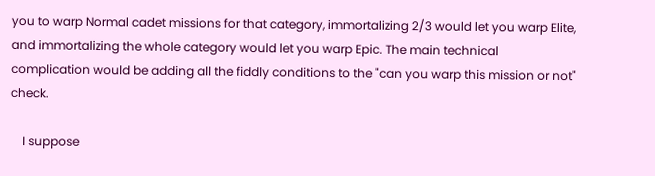you to warp Normal cadet missions for that category, immortalizing 2/3 would let you warp Elite, and immortalizing the whole category would let you warp Epic. The main technical complication would be adding all the fiddly conditions to the "can you warp this mission or not" check.

    I suppose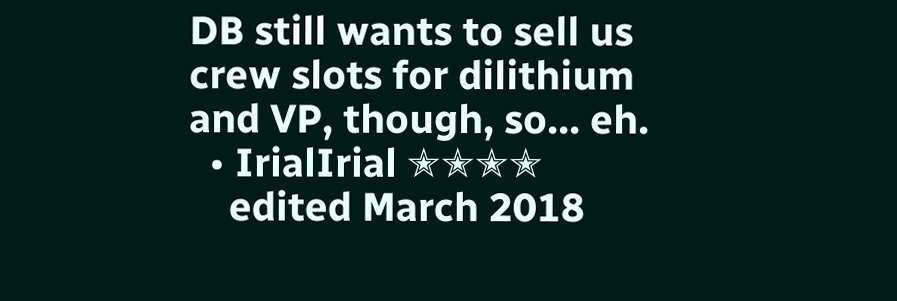DB still wants to sell us crew slots for dilithium and VP, though, so... eh.
  • IrialIrial ✭✭✭✭
    edited March 2018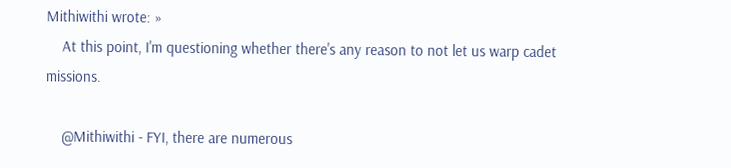Mithiwithi wrote: »
    At this point, I'm questioning whether there's any reason to not let us warp cadet missions.

    @Mithiwithi - FYI, there are numerous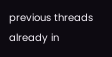previous threads already in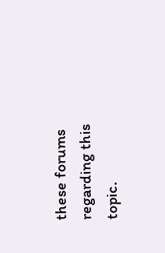these forums regarding this topic.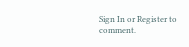Sign In or Register to comment.